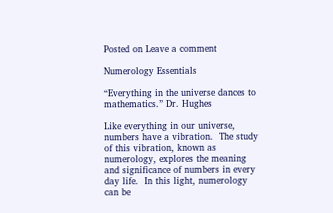Posted on Leave a comment

Numerology Essentials

“Everything in the universe dances to mathematics.” Dr. Hughes

Like everything in our universe, numbers have a vibration.  The study of this vibration, known as numerology, explores the meaning and significance of numbers in every day life.  In this light, numerology can be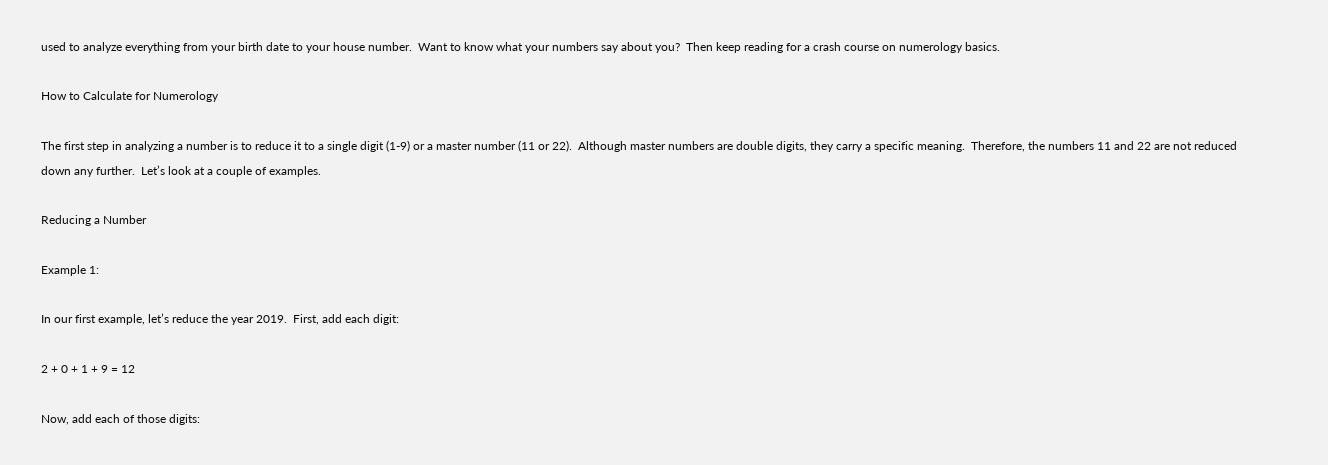used to analyze everything from your birth date to your house number.  Want to know what your numbers say about you?  Then keep reading for a crash course on numerology basics.

How to Calculate for Numerology

The first step in analyzing a number is to reduce it to a single digit (1-9) or a master number (11 or 22).  Although master numbers are double digits, they carry a specific meaning.  Therefore, the numbers 11 and 22 are not reduced down any further.  Let’s look at a couple of examples.

Reducing a Number

Example 1:

In our first example, let’s reduce the year 2019.  First, add each digit:

2 + 0 + 1 + 9 = 12

Now, add each of those digits: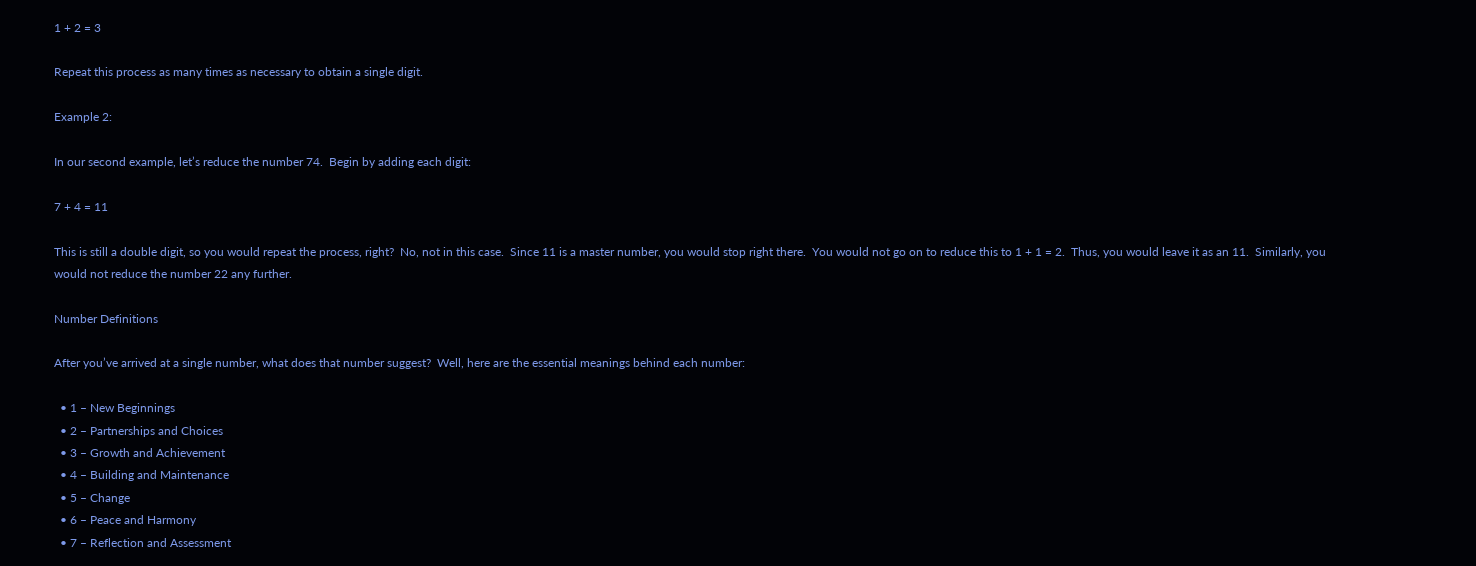1 + 2 = 3

Repeat this process as many times as necessary to obtain a single digit.

Example 2:

In our second example, let’s reduce the number 74.  Begin by adding each digit:

7 + 4 = 11

This is still a double digit, so you would repeat the process, right?  No, not in this case.  Since 11 is a master number, you would stop right there.  You would not go on to reduce this to 1 + 1 = 2.  Thus, you would leave it as an 11.  Similarly, you would not reduce the number 22 any further.

Number Definitions

After you’ve arrived at a single number, what does that number suggest?  Well, here are the essential meanings behind each number:

  • 1 – New Beginnings
  • 2 – Partnerships and Choices
  • 3 – Growth and Achievement
  • 4 – Building and Maintenance
  • 5 – Change
  • 6 – Peace and Harmony
  • 7 – Reflection and Assessment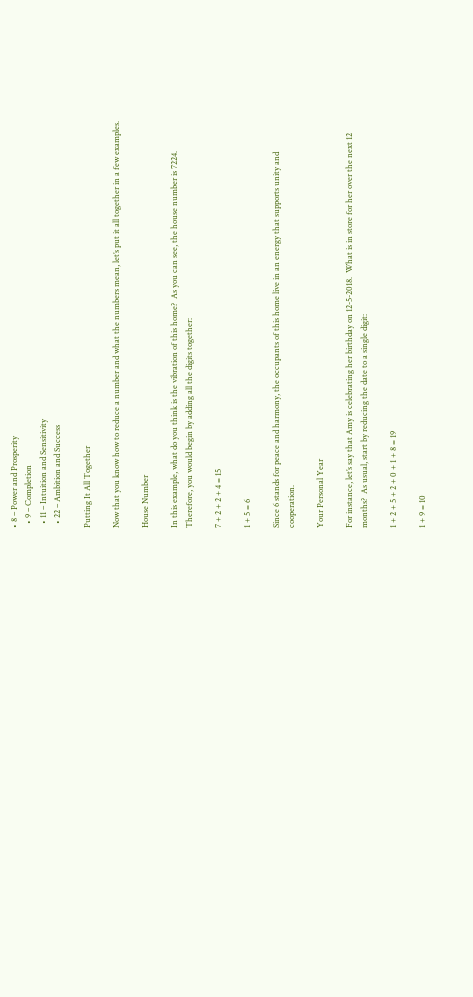• 8 – Power and Prosperity
  • 9 – Completion
  • 11 – Intuition and Sensitivity
  • 22 – Ambition and Success

Putting It All Together

Now that you know how to reduce a number and what the numbers mean, let’s put it all together in a few examples.

House Number

In this example, what do you think is the vibration of this home?  As you can see, the house number is 7224.  Therefore, you would begin by adding all the digits together:

7 + 2 + 2 + 4 = 15

1 + 5 = 6

Since 6 stands for peace and harmony, the occupants of this home live in an energy that supports unity and cooperation.

Your Personal Year

For instance, let’s say that Amy is celebrating her birthday on 12-5-2018.  What is in store for her over the next 12 months?  As usual, start by reducing the date to a single digit:

1 + 2 + 5 + 2 + 0 + 1 + 8 = 19

1 + 9 = 10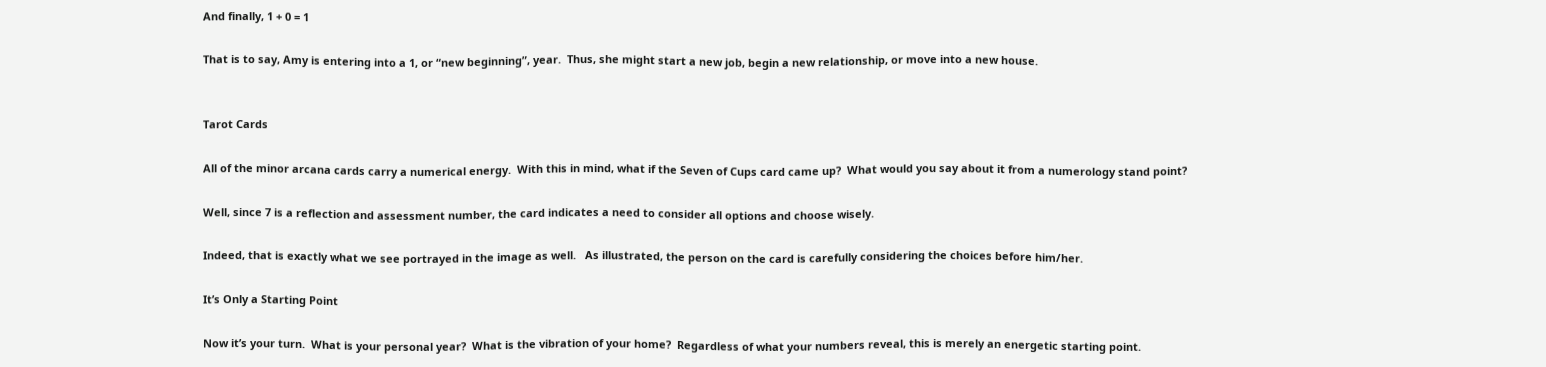And finally, 1 + 0 = 1

That is to say, Amy is entering into a 1, or “new beginning”, year.  Thus, she might start a new job, begin a new relationship, or move into a new house.


Tarot Cards

All of the minor arcana cards carry a numerical energy.  With this in mind, what if the Seven of Cups card came up?  What would you say about it from a numerology stand point?

Well, since 7 is a reflection and assessment number, the card indicates a need to consider all options and choose wisely.

Indeed, that is exactly what we see portrayed in the image as well.   As illustrated, the person on the card is carefully considering the choices before him/her.

It’s Only a Starting Point

Now it’s your turn.  What is your personal year?  What is the vibration of your home?  Regardless of what your numbers reveal, this is merely an energetic starting point.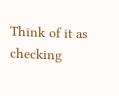Think of it as checking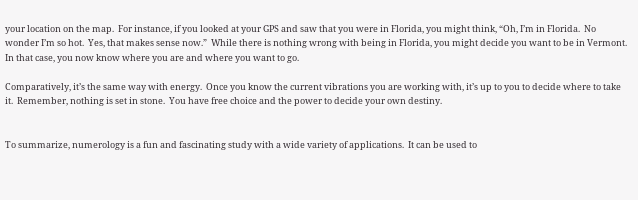your location on the map.  For instance, if you looked at your GPS and saw that you were in Florida, you might think, “Oh, I’m in Florida.  No wonder I’m so hot.  Yes, that makes sense now.”  While there is nothing wrong with being in Florida, you might decide you want to be in Vermont.  In that case, you now know where you are and where you want to go.

Comparatively, it’s the same way with energy.  Once you know the current vibrations you are working with, it’s up to you to decide where to take it.  Remember, nothing is set in stone.  You have free choice and the power to decide your own destiny.


To summarize, numerology is a fun and fascinating study with a wide variety of applications.  It can be used to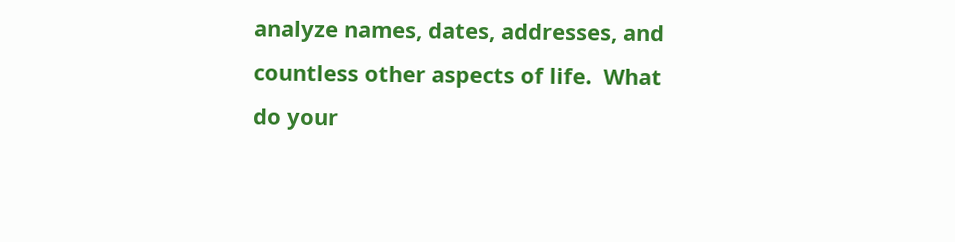analyze names, dates, addresses, and countless other aspects of life.  What do your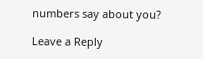numbers say about you?

Leave a Reply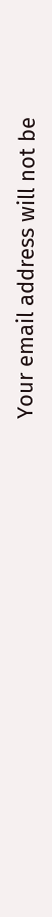Your email address will not be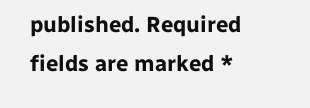published. Required fields are marked *